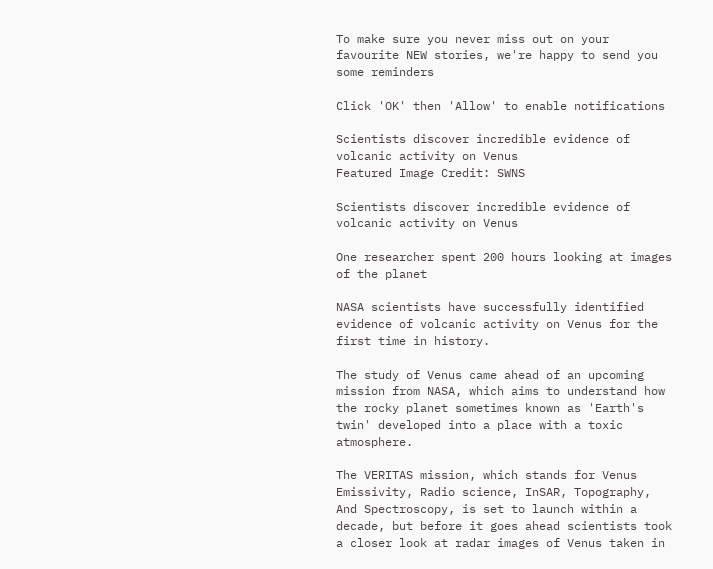To make sure you never miss out on your favourite NEW stories, we're happy to send you some reminders

Click 'OK' then 'Allow' to enable notifications

Scientists discover incredible evidence of volcanic activity on Venus
Featured Image Credit: SWNS

Scientists discover incredible evidence of volcanic activity on Venus

One researcher spent 200 hours looking at images of the planet

NASA scientists have successfully identified evidence of volcanic activity on Venus for the first time in history.

The study of Venus came ahead of an upcoming mission from NASA, which aims to understand how the rocky planet sometimes known as 'Earth's twin' developed into a place with a toxic atmosphere.

The VERITAS mission, which stands for Venus Emissivity, Radio science, InSAR, Topography, And Spectroscopy, is set to launch within a decade, but before it goes ahead scientists took a closer look at radar images of Venus taken in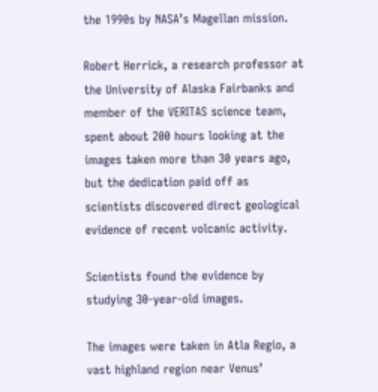the 1990s by NASA’s Magellan mission.

Robert Herrick, a research professor at the University of Alaska Fairbanks and member of the VERITAS science team, spent about 200 hours looking at the images taken more than 30 years ago, but the dedication paid off as scientists discovered direct geological evidence of recent volcanic activity.

Scientists found the evidence by studying 30-year-old images.

The images were taken in Atla Regio, a vast highland region near Venus’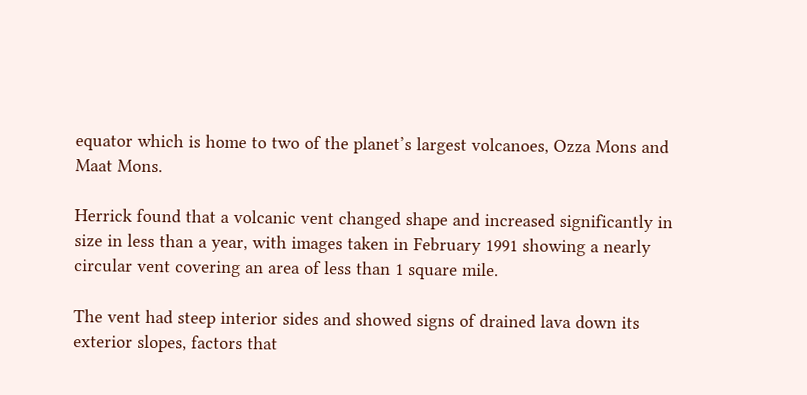equator which is home to two of the planet’s largest volcanoes, Ozza Mons and Maat Mons.

Herrick found that a volcanic vent changed shape and increased significantly in size in less than a year, with images taken in February 1991 showing a nearly circular vent covering an area of less than 1 square mile.

The vent had steep interior sides and showed signs of drained lava down its exterior slopes, factors that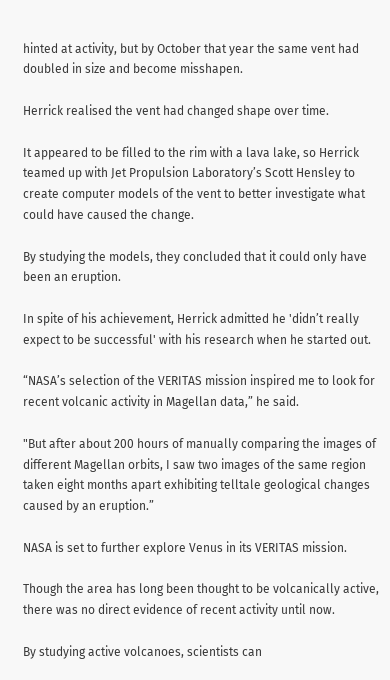hinted at activity, but by October that year the same vent had doubled in size and become misshapen.

Herrick realised the vent had changed shape over time.

It appeared to be filled to the rim with a lava lake, so Herrick teamed up with Jet Propulsion Laboratory’s Scott Hensley to create computer models of the vent to better investigate what could have caused the change.

By studying the models, they concluded that it could only have been an eruption.

In spite of his achievement, Herrick admitted he 'didn’t really expect to be successful' with his research when he started out.

“NASA’s selection of the VERITAS mission inspired me to look for recent volcanic activity in Magellan data,” he said.

"But after about 200 hours of manually comparing the images of different Magellan orbits, I saw two images of the same region taken eight months apart exhibiting telltale geological changes caused by an eruption.”

NASA is set to further explore Venus in its VERITAS mission.

Though the area has long been thought to be volcanically active, there was no direct evidence of recent activity until now.

By studying active volcanoes, scientists can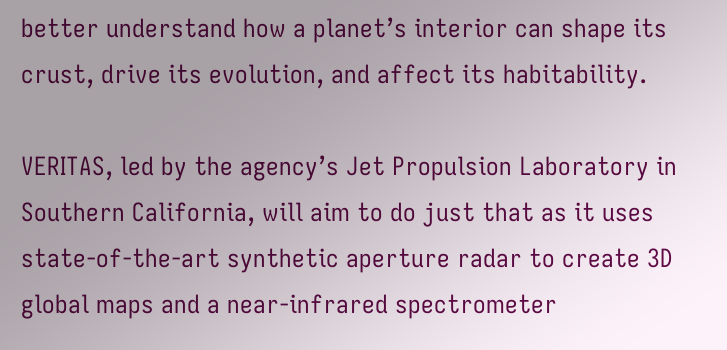better understand how a planet’s interior can shape its crust, drive its evolution, and affect its habitability.

VERITAS, led by the agency’s Jet Propulsion Laboratory in Southern California, will aim to do just that as it uses state-of-the-art synthetic aperture radar to create 3D global maps and a near-infrared spectrometer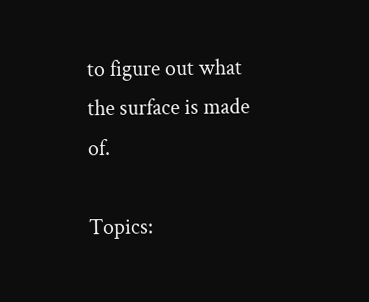to figure out what the surface is made of.

Topics: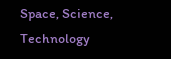Space, Science, Technology